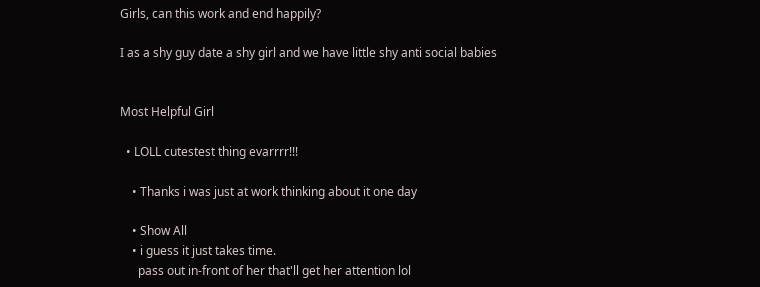Girls, can this work and end happily?

I as a shy guy date a shy girl and we have little shy anti social babies


Most Helpful Girl

  • LOLL cutestest thing evarrrr!!!

    • Thanks i was just at work thinking about it one day

    • Show All
    • i guess it just takes time.
      pass out in-front of her that'll get her attention lol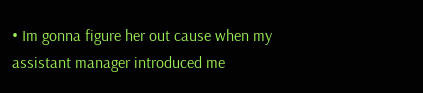• Im gonna figure her out cause when my assistant manager introduced me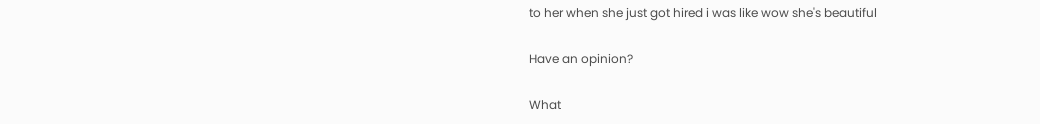to her when she just got hired i was like wow she's beautiful

Have an opinion?

What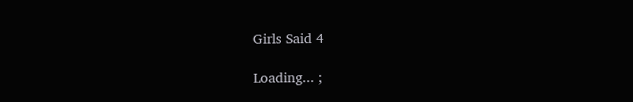Girls Said 4

Loading... ;